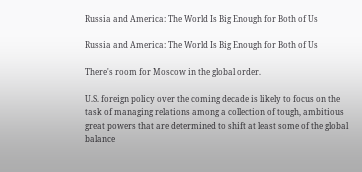Russia and America: The World Is Big Enough for Both of Us

Russia and America: The World Is Big Enough for Both of Us

There's room for Moscow in the global order.

U.S. foreign policy over the coming decade is likely to focus on the task of managing relations among a collection of tough, ambitious great powers that are determined to shift at least some of the global balance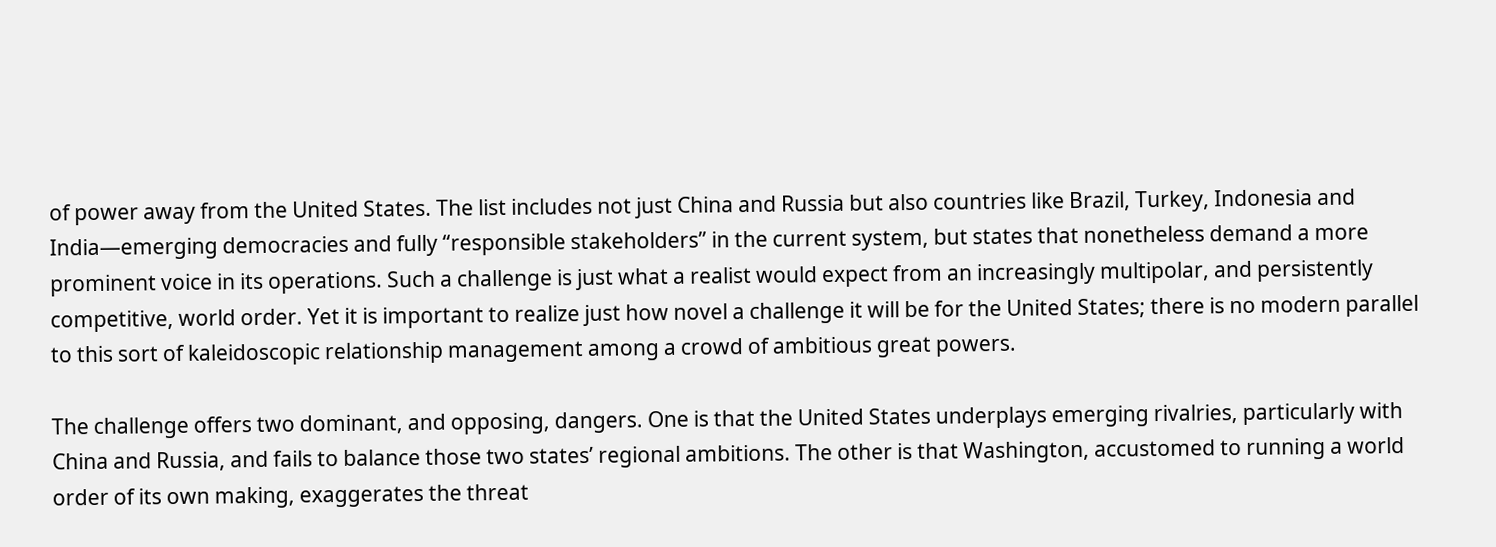of power away from the United States. The list includes not just China and Russia but also countries like Brazil, Turkey, Indonesia and India—emerging democracies and fully “responsible stakeholders” in the current system, but states that nonetheless demand a more prominent voice in its operations. Such a challenge is just what a realist would expect from an increasingly multipolar, and persistently competitive, world order. Yet it is important to realize just how novel a challenge it will be for the United States; there is no modern parallel to this sort of kaleidoscopic relationship management among a crowd of ambitious great powers.

The challenge offers two dominant, and opposing, dangers. One is that the United States underplays emerging rivalries, particularly with China and Russia, and fails to balance those two states’ regional ambitions. The other is that Washington, accustomed to running a world order of its own making, exaggerates the threat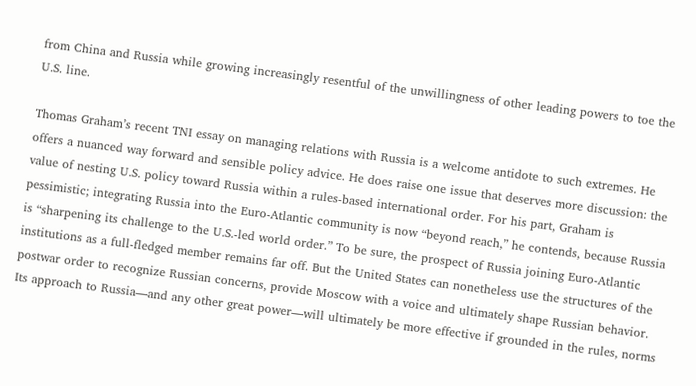from China and Russia while growing increasingly resentful of the unwillingness of other leading powers to toe the U.S. line.

Thomas Graham’s recent TNI essay on managing relations with Russia is a welcome antidote to such extremes. He offers a nuanced way forward and sensible policy advice. He does raise one issue that deserves more discussion: the value of nesting U.S. policy toward Russia within a rules-based international order. For his part, Graham is pessimistic; integrating Russia into the Euro-Atlantic community is now “beyond reach,” he contends, because Russia is “sharpening its challenge to the U.S.-led world order.” To be sure, the prospect of Russia joining Euro-Atlantic institutions as a full-fledged member remains far off. But the United States can nonetheless use the structures of the postwar order to recognize Russian concerns, provide Moscow with a voice and ultimately shape Russian behavior. Its approach to Russia—and any other great power—will ultimately be more effective if grounded in the rules, norms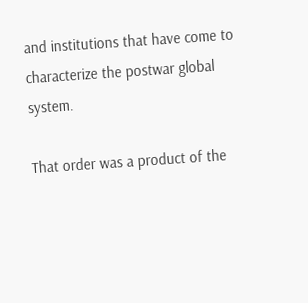and institutions that have come to characterize the postwar global system.

That order was a product of the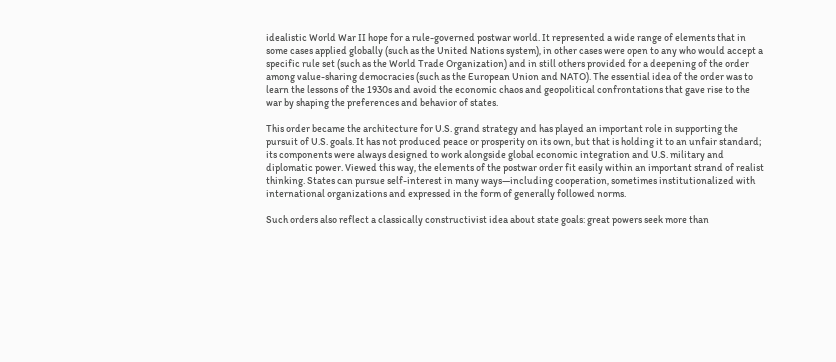idealistic World War II hope for a rule-governed postwar world. It represented a wide range of elements that in some cases applied globally (such as the United Nations system), in other cases were open to any who would accept a specific rule set (such as the World Trade Organization) and in still others provided for a deepening of the order among value-sharing democracies (such as the European Union and NATO). The essential idea of the order was to learn the lessons of the 1930s and avoid the economic chaos and geopolitical confrontations that gave rise to the war by shaping the preferences and behavior of states.

This order became the architecture for U.S. grand strategy and has played an important role in supporting the pursuit of U.S. goals. It has not produced peace or prosperity on its own, but that is holding it to an unfair standard; its components were always designed to work alongside global economic integration and U.S. military and diplomatic power. Viewed this way, the elements of the postwar order fit easily within an important strand of realist thinking. States can pursue self-interest in many ways—including cooperation, sometimes institutionalized with international organizations and expressed in the form of generally followed norms.

Such orders also reflect a classically constructivist idea about state goals: great powers seek more than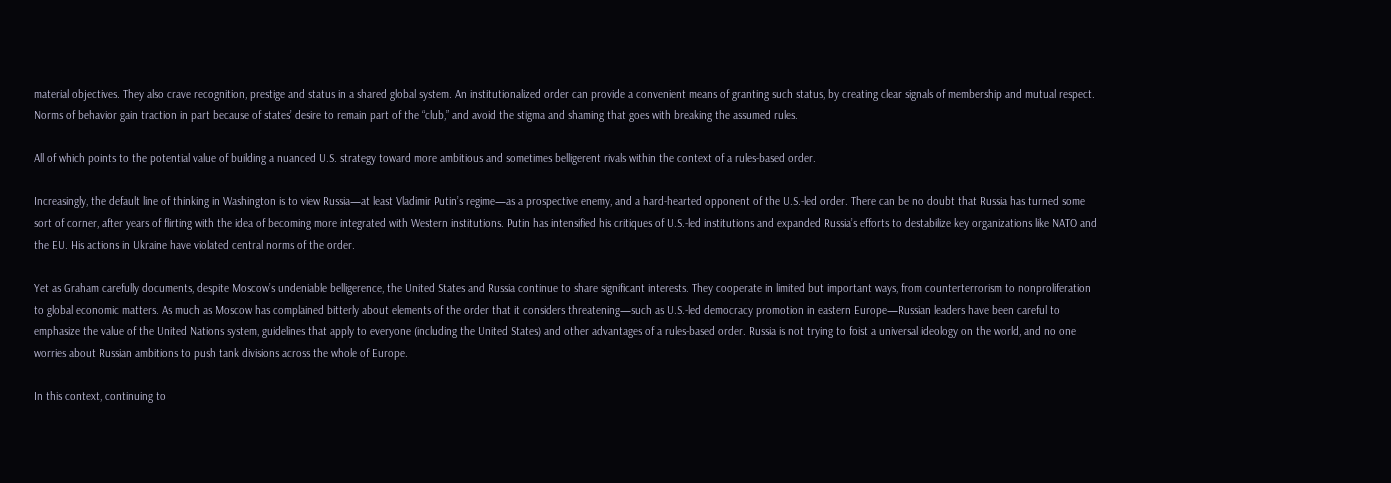material objectives. They also crave recognition, prestige and status in a shared global system. An institutionalized order can provide a convenient means of granting such status, by creating clear signals of membership and mutual respect. Norms of behavior gain traction in part because of states’ desire to remain part of the “club,” and avoid the stigma and shaming that goes with breaking the assumed rules.

All of which points to the potential value of building a nuanced U.S. strategy toward more ambitious and sometimes belligerent rivals within the context of a rules-based order.

Increasingly, the default line of thinking in Washington is to view Russia—at least Vladimir Putin’s regime—as a prospective enemy, and a hard-hearted opponent of the U.S.-led order. There can be no doubt that Russia has turned some sort of corner, after years of flirting with the idea of becoming more integrated with Western institutions. Putin has intensified his critiques of U.S.-led institutions and expanded Russia’s efforts to destabilize key organizations like NATO and the EU. His actions in Ukraine have violated central norms of the order.

Yet as Graham carefully documents, despite Moscow’s undeniable belligerence, the United States and Russia continue to share significant interests. They cooperate in limited but important ways, from counterterrorism to nonproliferation to global economic matters. As much as Moscow has complained bitterly about elements of the order that it considers threatening—such as U.S.-led democracy promotion in eastern Europe—Russian leaders have been careful to emphasize the value of the United Nations system, guidelines that apply to everyone (including the United States) and other advantages of a rules-based order. Russia is not trying to foist a universal ideology on the world, and no one worries about Russian ambitions to push tank divisions across the whole of Europe.

In this context, continuing to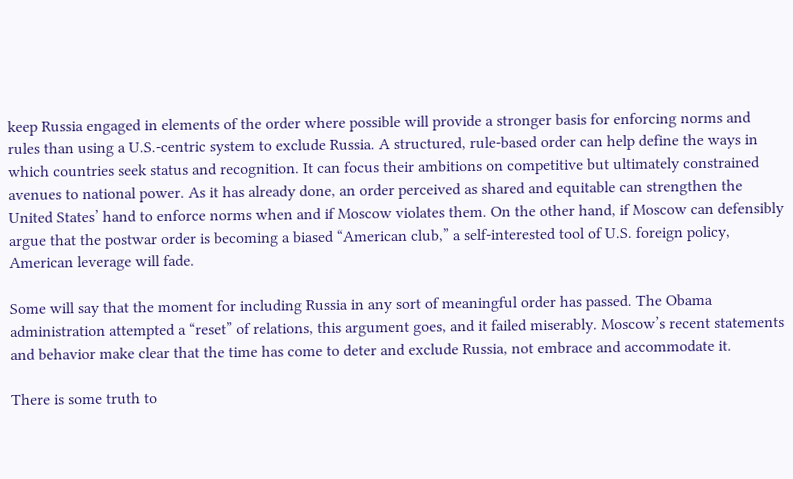keep Russia engaged in elements of the order where possible will provide a stronger basis for enforcing norms and rules than using a U.S.-centric system to exclude Russia. A structured, rule-based order can help define the ways in which countries seek status and recognition. It can focus their ambitions on competitive but ultimately constrained avenues to national power. As it has already done, an order perceived as shared and equitable can strengthen the United States’ hand to enforce norms when and if Moscow violates them. On the other hand, if Moscow can defensibly argue that the postwar order is becoming a biased “American club,” a self-interested tool of U.S. foreign policy, American leverage will fade.

Some will say that the moment for including Russia in any sort of meaningful order has passed. The Obama administration attempted a “reset” of relations, this argument goes, and it failed miserably. Moscow’s recent statements and behavior make clear that the time has come to deter and exclude Russia, not embrace and accommodate it.

There is some truth to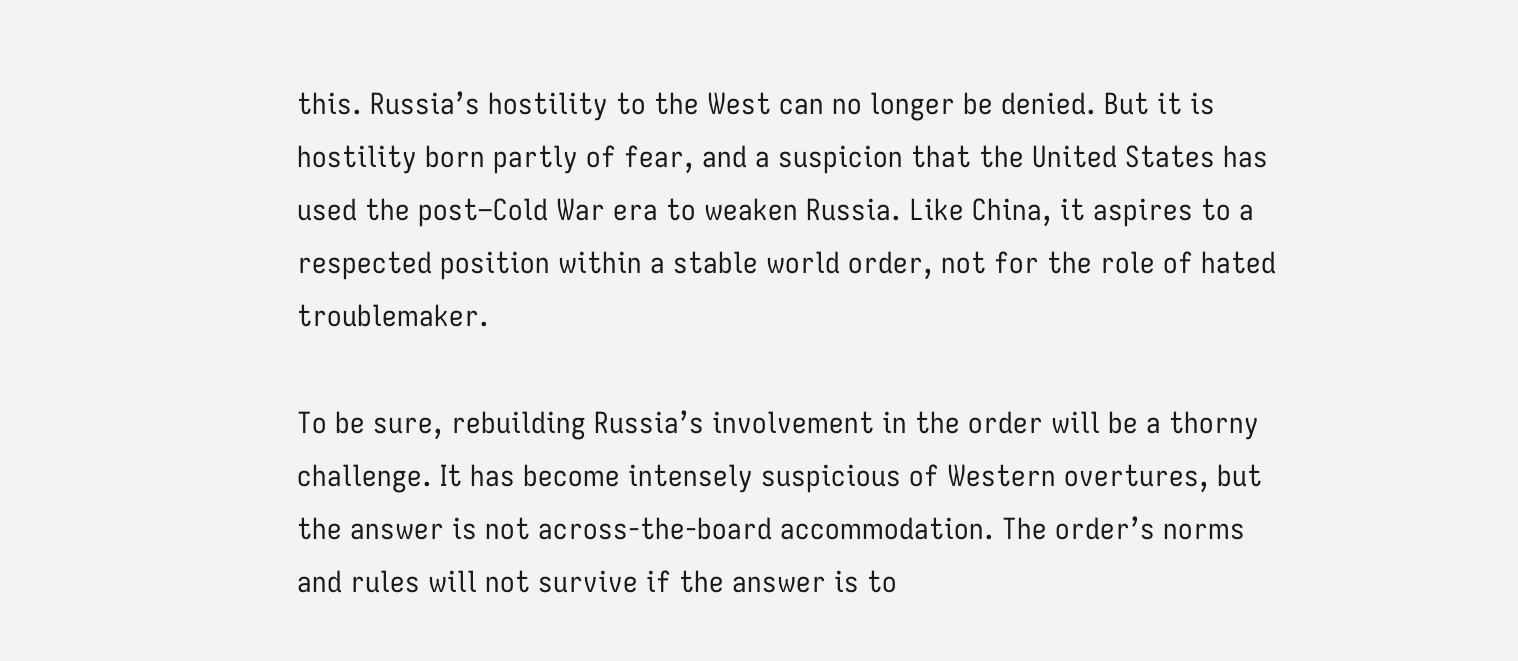this. Russia’s hostility to the West can no longer be denied. But it is hostility born partly of fear, and a suspicion that the United States has used the post–Cold War era to weaken Russia. Like China, it aspires to a respected position within a stable world order, not for the role of hated troublemaker.

To be sure, rebuilding Russia’s involvement in the order will be a thorny challenge. It has become intensely suspicious of Western overtures, but the answer is not across-the-board accommodation. The order’s norms and rules will not survive if the answer is to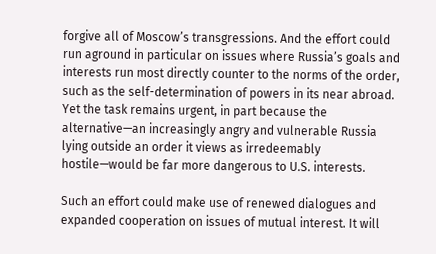forgive all of Moscow’s transgressions. And the effort could run aground in particular on issues where Russia’s goals and interests run most directly counter to the norms of the order, such as the self-determination of powers in its near abroad. Yet the task remains urgent, in part because the alternative—an increasingly angry and vulnerable Russia lying outside an order it views as irredeemably hostile—would be far more dangerous to U.S. interests.

Such an effort could make use of renewed dialogues and expanded cooperation on issues of mutual interest. It will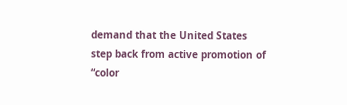demand that the United States step back from active promotion of “color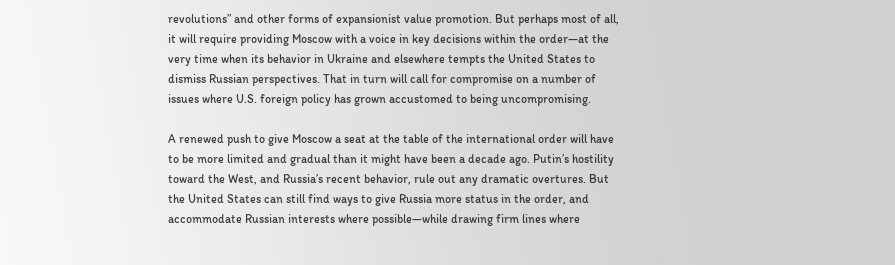revolutions” and other forms of expansionist value promotion. But perhaps most of all, it will require providing Moscow with a voice in key decisions within the order—at the very time when its behavior in Ukraine and elsewhere tempts the United States to dismiss Russian perspectives. That in turn will call for compromise on a number of issues where U.S. foreign policy has grown accustomed to being uncompromising.

A renewed push to give Moscow a seat at the table of the international order will have to be more limited and gradual than it might have been a decade ago. Putin’s hostility toward the West, and Russia’s recent behavior, rule out any dramatic overtures. But the United States can still find ways to give Russia more status in the order, and accommodate Russian interests where possible—while drawing firm lines where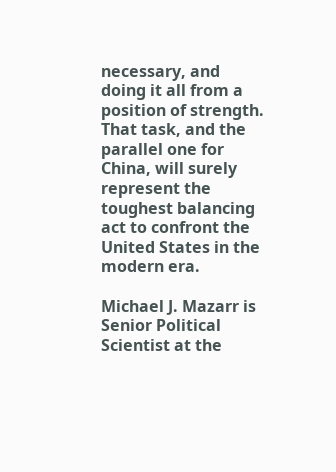necessary, and doing it all from a position of strength. That task, and the parallel one for China, will surely represent the toughest balancing act to confront the United States in the modern era.

Michael J. Mazarr is Senior Political Scientist at the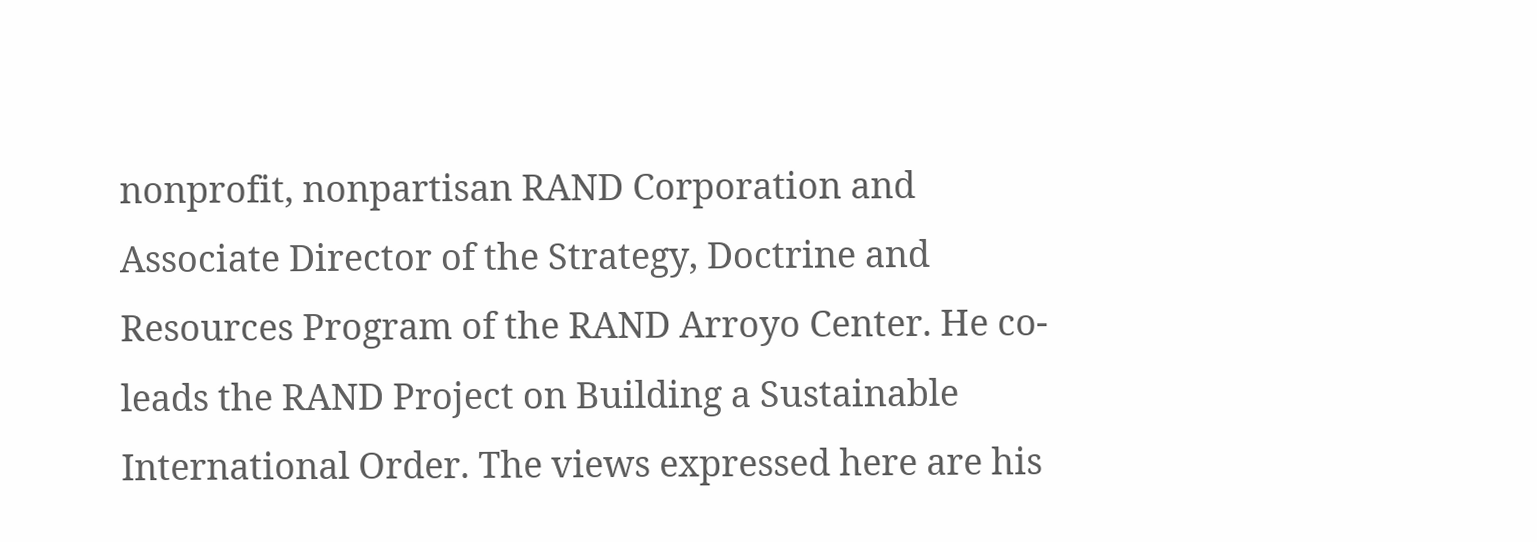nonprofit, nonpartisan RAND Corporation and Associate Director of the Strategy, Doctrine and Resources Program of the RAND Arroyo Center. He co-leads the RAND Project on Building a Sustainable International Order. The views expressed here are his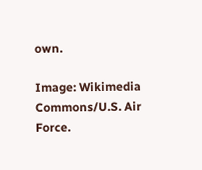own.

Image: Wikimedia Commons/U.S. Air Force.